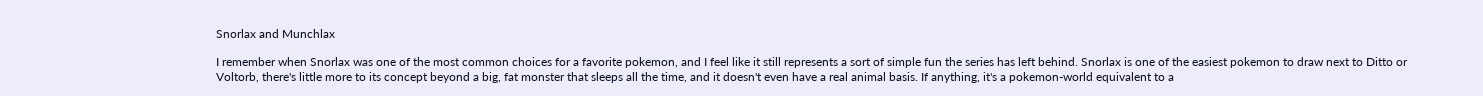Snorlax and Munchlax

I remember when Snorlax was one of the most common choices for a favorite pokemon, and I feel like it still represents a sort of simple fun the series has left behind. Snorlax is one of the easiest pokemon to draw next to Ditto or Voltorb, there's little more to its concept beyond a big, fat monster that sleeps all the time, and it doesn't even have a real animal basis. If anything, it's a pokemon-world equivalent to a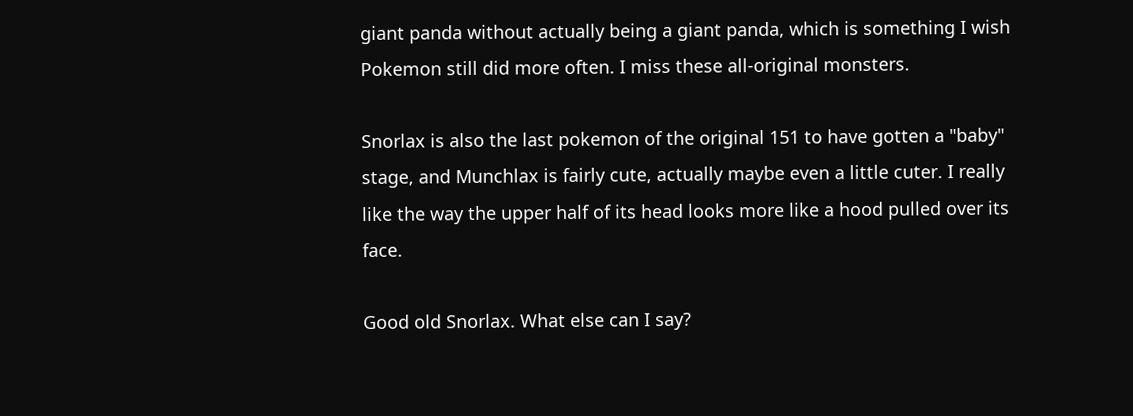giant panda without actually being a giant panda, which is something I wish Pokemon still did more often. I miss these all-original monsters.

Snorlax is also the last pokemon of the original 151 to have gotten a "baby" stage, and Munchlax is fairly cute, actually maybe even a little cuter. I really like the way the upper half of its head looks more like a hood pulled over its face.

Good old Snorlax. What else can I say?